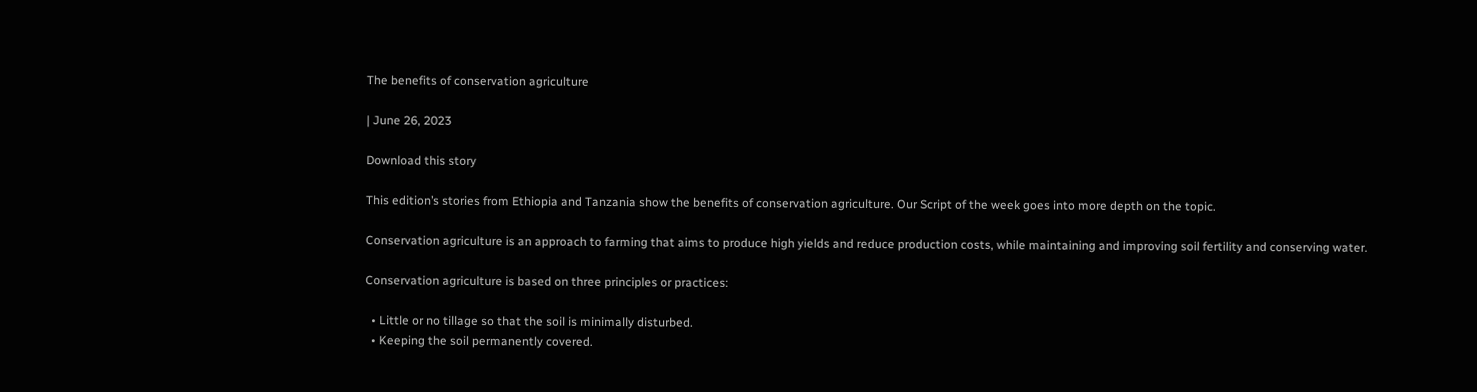The benefits of conservation agriculture

| June 26, 2023

Download this story

This edition’s stories from Ethiopia and Tanzania show the benefits of conservation agriculture. Our Script of the week goes into more depth on the topic.

Conservation agriculture is an approach to farming that aims to produce high yields and reduce production costs, while maintaining and improving soil fertility and conserving water.

Conservation agriculture is based on three principles or practices:

  • Little or no tillage so that the soil is minimally disturbed.
  • Keeping the soil permanently covered.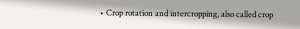• Crop rotation and intercropping, also called crop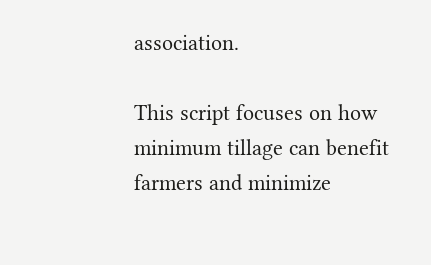association.

This script focuses on how minimum tillage can benefit farmers and minimize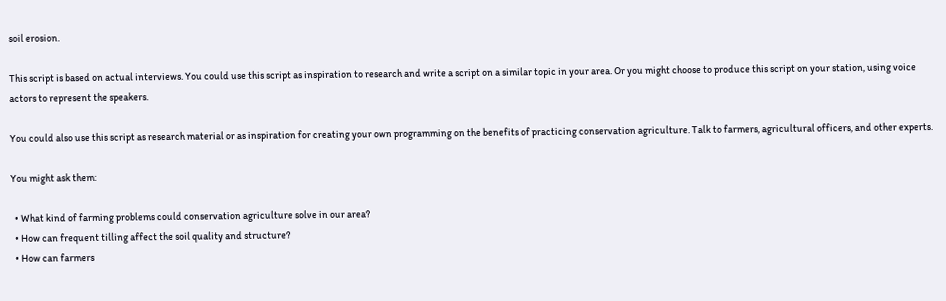soil erosion.

This script is based on actual interviews. You could use this script as inspiration to research and write a script on a similar topic in your area. Or you might choose to produce this script on your station, using voice actors to represent the speakers.

You could also use this script as research material or as inspiration for creating your own programming on the benefits of practicing conservation agriculture. Talk to farmers, agricultural officers, and other experts.

You might ask them:

  • What kind of farming problems could conservation agriculture solve in our area?
  • How can frequent tilling affect the soil quality and structure?
  • How can farmers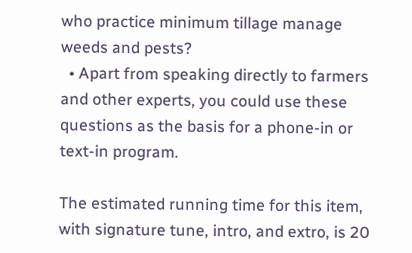who practice minimum tillage manage weeds and pests?
  • Apart from speaking directly to farmers and other experts, you could use these questions as the basis for a phone-in or text-in program.

The estimated running time for this item, with signature tune, intro, and extro, is 20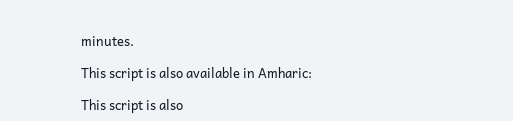minutes.

This script is also available in Amharic:

This script is also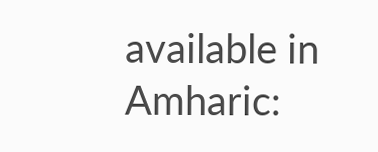available in Amharic: